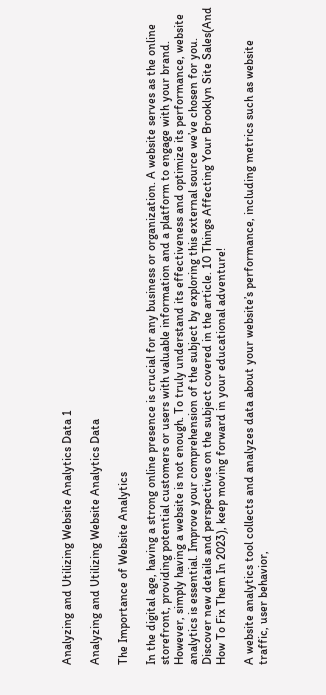Analyzing and Utilizing Website Analytics Data 1

Analyzing and Utilizing Website Analytics Data

The Importance of Website Analytics

In the digital age, having a strong online presence is crucial for any business or organization. A website serves as the online storefront, providing potential customers or users with valuable information and a platform to engage with your brand. However, simply having a website is not enough. To truly understand its effectiveness and optimize its performance, website analytics is essential. Improve your comprehension of the subject by exploring this external source we’ve chosen for you. Discover new details and perspectives on the subject covered in the article. 10 Things Affecting Your Brooklyn Site Sales(And How To Fix Them In 2023), keep moving forward in your educational adventure!

A website analytics tool collects and analyzes data about your website’s performance, including metrics such as website traffic, user behavior,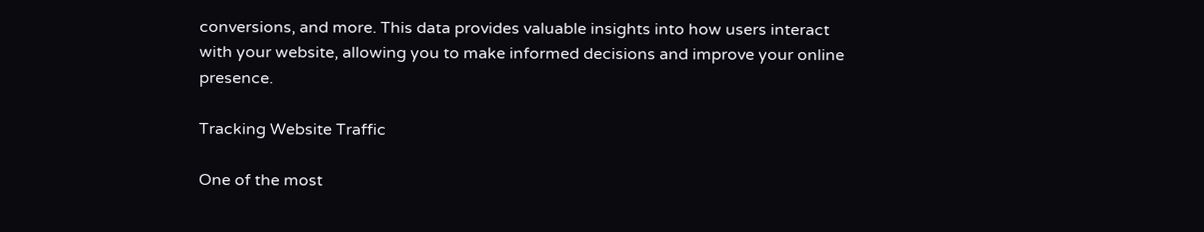conversions, and more. This data provides valuable insights into how users interact with your website, allowing you to make informed decisions and improve your online presence.

Tracking Website Traffic

One of the most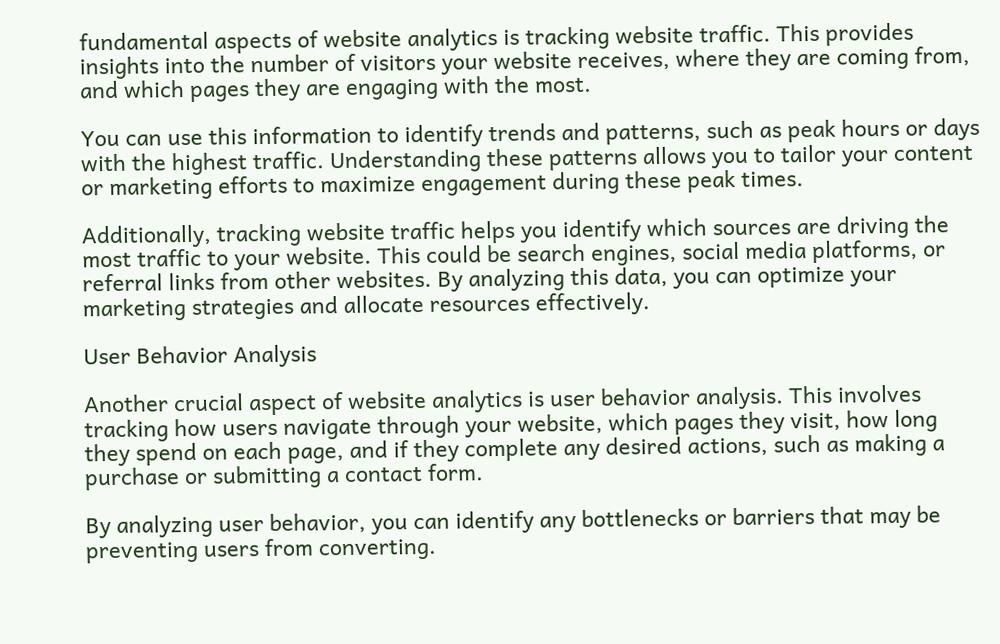fundamental aspects of website analytics is tracking website traffic. This provides insights into the number of visitors your website receives, where they are coming from, and which pages they are engaging with the most.

You can use this information to identify trends and patterns, such as peak hours or days with the highest traffic. Understanding these patterns allows you to tailor your content or marketing efforts to maximize engagement during these peak times.

Additionally, tracking website traffic helps you identify which sources are driving the most traffic to your website. This could be search engines, social media platforms, or referral links from other websites. By analyzing this data, you can optimize your marketing strategies and allocate resources effectively.

User Behavior Analysis

Another crucial aspect of website analytics is user behavior analysis. This involves tracking how users navigate through your website, which pages they visit, how long they spend on each page, and if they complete any desired actions, such as making a purchase or submitting a contact form.

By analyzing user behavior, you can identify any bottlenecks or barriers that may be preventing users from converting.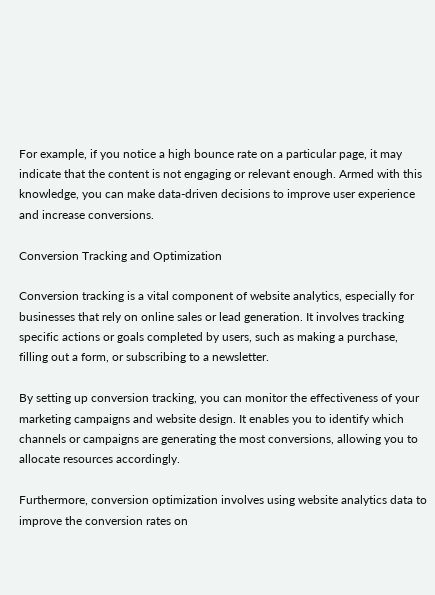For example, if you notice a high bounce rate on a particular page, it may indicate that the content is not engaging or relevant enough. Armed with this knowledge, you can make data-driven decisions to improve user experience and increase conversions.

Conversion Tracking and Optimization

Conversion tracking is a vital component of website analytics, especially for businesses that rely on online sales or lead generation. It involves tracking specific actions or goals completed by users, such as making a purchase, filling out a form, or subscribing to a newsletter.

By setting up conversion tracking, you can monitor the effectiveness of your marketing campaigns and website design. It enables you to identify which channels or campaigns are generating the most conversions, allowing you to allocate resources accordingly.

Furthermore, conversion optimization involves using website analytics data to improve the conversion rates on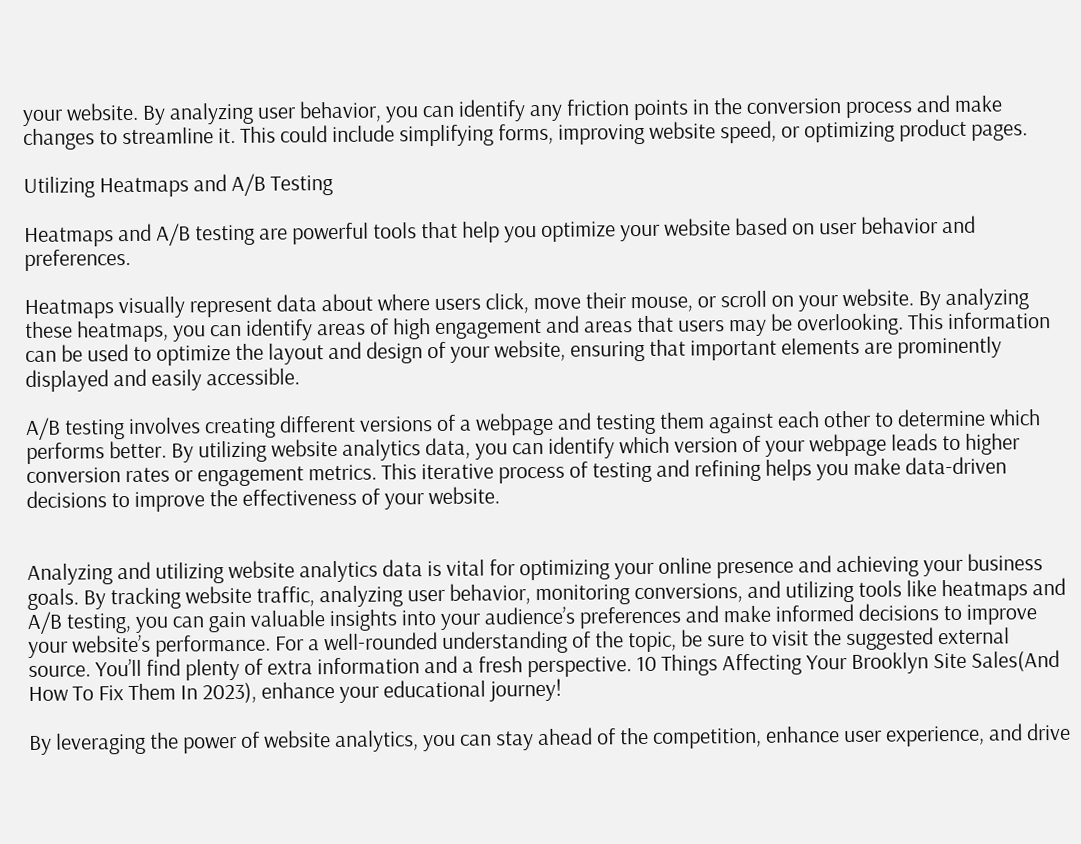your website. By analyzing user behavior, you can identify any friction points in the conversion process and make changes to streamline it. This could include simplifying forms, improving website speed, or optimizing product pages.

Utilizing Heatmaps and A/B Testing

Heatmaps and A/B testing are powerful tools that help you optimize your website based on user behavior and preferences.

Heatmaps visually represent data about where users click, move their mouse, or scroll on your website. By analyzing these heatmaps, you can identify areas of high engagement and areas that users may be overlooking. This information can be used to optimize the layout and design of your website, ensuring that important elements are prominently displayed and easily accessible.

A/B testing involves creating different versions of a webpage and testing them against each other to determine which performs better. By utilizing website analytics data, you can identify which version of your webpage leads to higher conversion rates or engagement metrics. This iterative process of testing and refining helps you make data-driven decisions to improve the effectiveness of your website.


Analyzing and utilizing website analytics data is vital for optimizing your online presence and achieving your business goals. By tracking website traffic, analyzing user behavior, monitoring conversions, and utilizing tools like heatmaps and A/B testing, you can gain valuable insights into your audience’s preferences and make informed decisions to improve your website’s performance. For a well-rounded understanding of the topic, be sure to visit the suggested external source. You’ll find plenty of extra information and a fresh perspective. 10 Things Affecting Your Brooklyn Site Sales(And How To Fix Them In 2023), enhance your educational journey!

By leveraging the power of website analytics, you can stay ahead of the competition, enhance user experience, and drive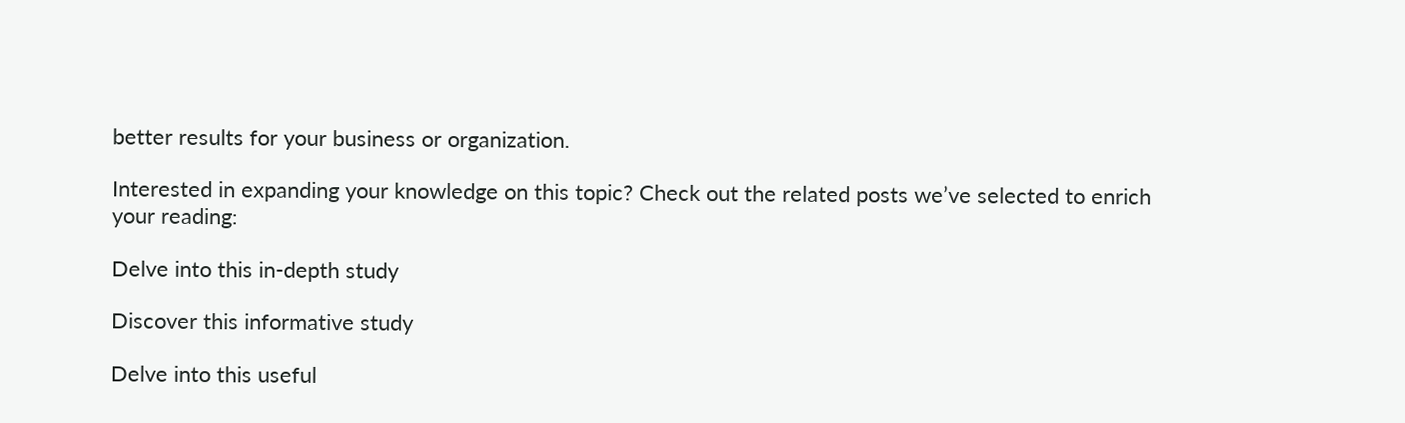better results for your business or organization.

Interested in expanding your knowledge on this topic? Check out the related posts we’ve selected to enrich your reading:

Delve into this in-depth study

Discover this informative study

Delve into this useful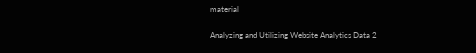material

Analyzing and Utilizing Website Analytics Data 2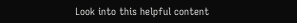Look into this helpful content